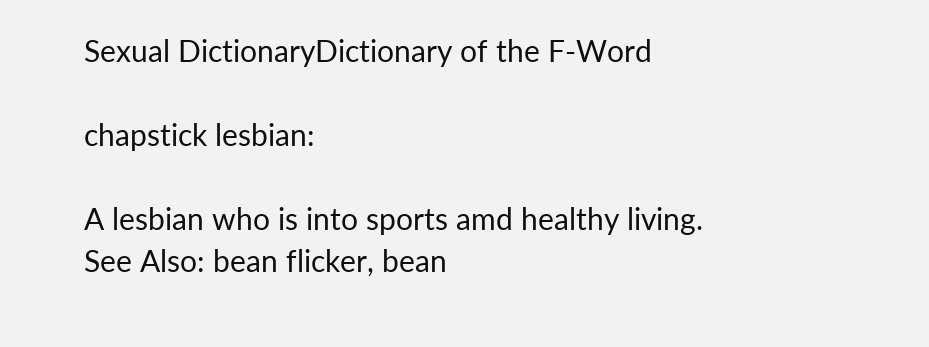Sexual DictionaryDictionary of the F-Word

chapstick lesbian:

A lesbian who is into sports amd healthy living.
See Also: bean flicker, bean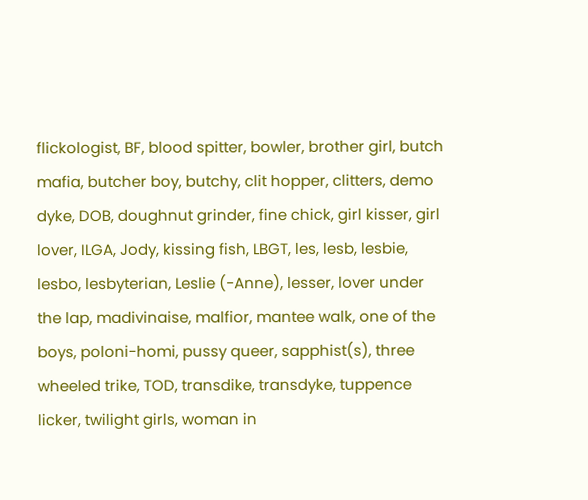flickologist, BF, blood spitter, bowler, brother girl, butch mafia, butcher boy, butchy, clit hopper, clitters, demo dyke, DOB, doughnut grinder, fine chick, girl kisser, girl lover, ILGA, Jody, kissing fish, LBGT, les, lesb, lesbie, lesbo, lesbyterian, Leslie (-Anne), lesser, lover under the lap, madivinaise, malfior, mantee walk, one of the boys, poloni-homi, pussy queer, sapphist(s), three wheeled trike, TOD, transdike, transdyke, tuppence licker, twilight girls, woman in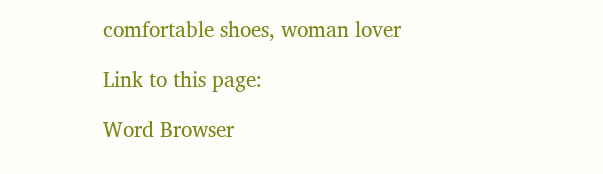comfortable shoes, woman lover

Link to this page:

Word Browser